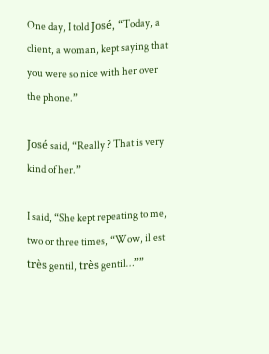One day, I told José, “Today, a client, a woman, kept saying that you were so nice with her over the phone.”

José said, “Really ? That is very kind of her.”

I said, “She kept repeating to me, two or three times, “Wow, il est très gentil, très gentil…””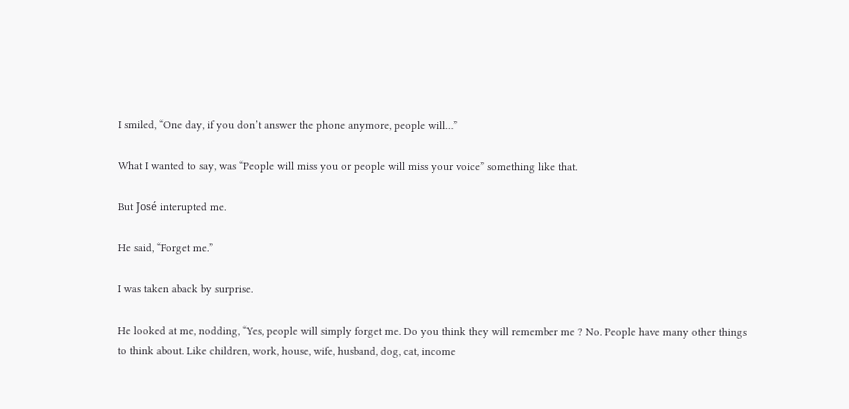I smiled, “One day, if you don’t answer the phone anymore, people will…”

What I wanted to say, was “People will miss you or people will miss your voice” something like that.

But José interupted me.

He said, “Forget me.”

I was taken aback by surprise.

He looked at me, nodding, “Yes, people will simply forget me. Do you think they will remember me ? No. People have many other things to think about. Like children, work, house, wife, husband, dog, cat, income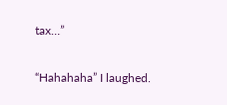tax…”

“Hahahaha” I laughed.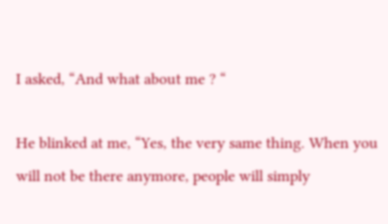I asked, “And what about me ? “

He blinked at me, “Yes, the very same thing. When you will not be there anymore, people will simply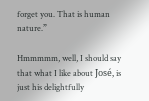forget you. That is human nature.”

Hmmmmm, well, I should say that what I like about José, is just his delightfully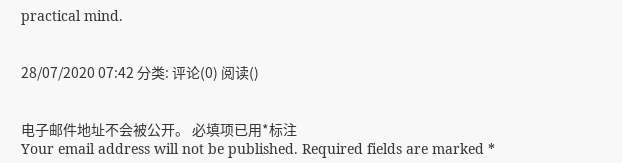practical mind.


28/07/2020 07:42 分类: 评论(0) 阅读()


电子邮件地址不会被公开。 必填项已用*标注
Your email address will not be published. Required fields are marked *